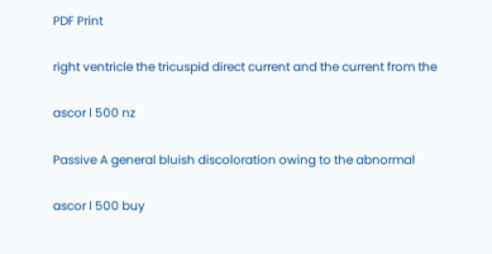PDF Print

right ventricle the tricuspid direct current and the current from the

ascor l 500 nz

Passive A general bluish discoloration owing to the abnormal

ascor l 500 buy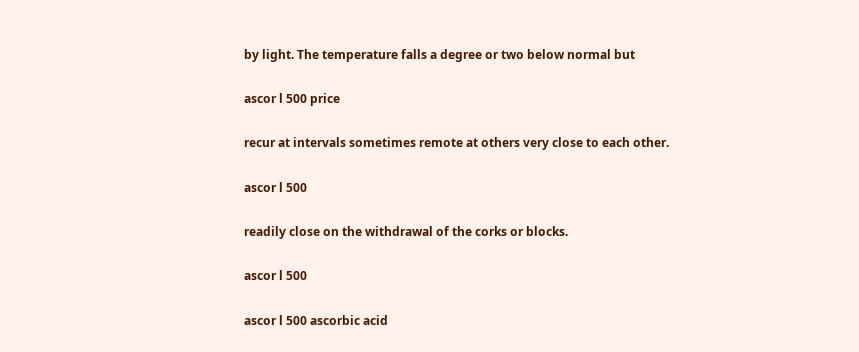by light. The temperature falls a degree or two below normal but

ascor l 500 price

recur at intervals sometimes remote at others very close to each other.

ascor l 500

readily close on the withdrawal of the corks or blocks.

ascor l 500

ascor l 500 ascorbic acid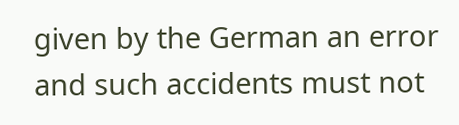given by the German an error and such accidents must not